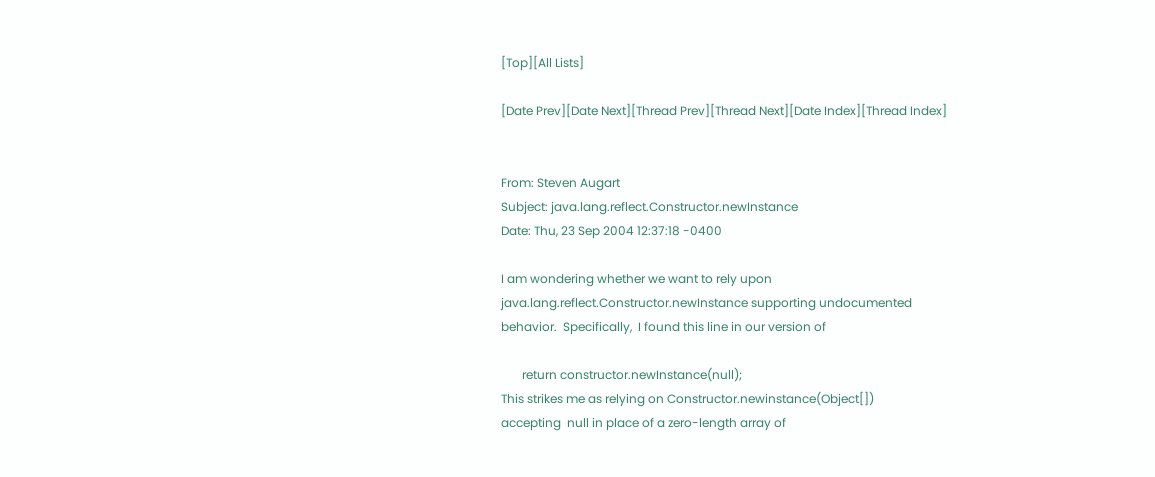[Top][All Lists]

[Date Prev][Date Next][Thread Prev][Thread Next][Date Index][Thread Index]


From: Steven Augart
Subject: java.lang.reflect.Constructor.newInstance
Date: Thu, 23 Sep 2004 12:37:18 -0400

I am wondering whether we want to rely upon
java.lang.reflect.Constructor.newInstance supporting undocumented
behavior.  Specifically,  I found this line in our version of

       return constructor.newInstance(null);
This strikes me as relying on Constructor.newinstance(Object[])
accepting  null in place of a zero-length array of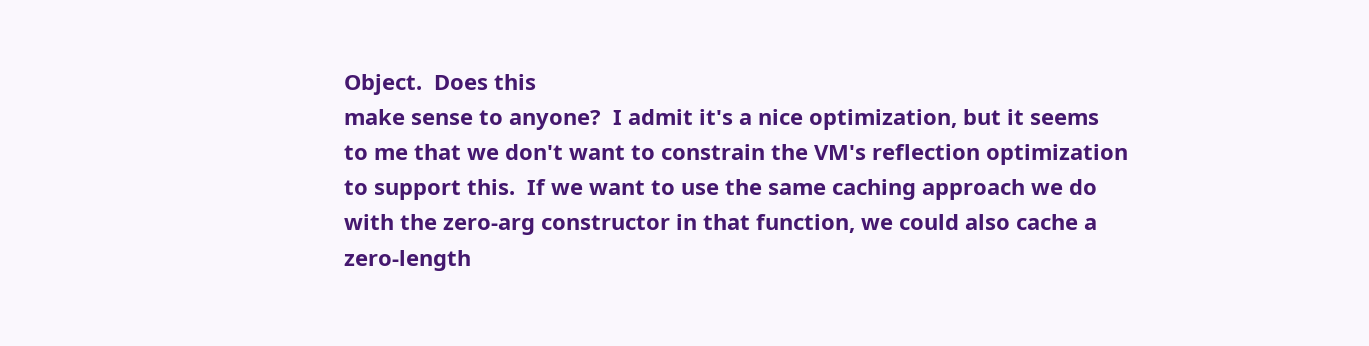Object.  Does this
make sense to anyone?  I admit it's a nice optimization, but it seems
to me that we don't want to constrain the VM's reflection optimization
to support this.  If we want to use the same caching approach we do
with the zero-arg constructor in that function, we could also cache a
zero-length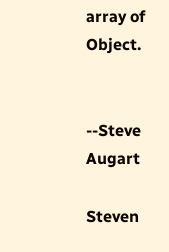array of Object.


--Steve Augart

Steven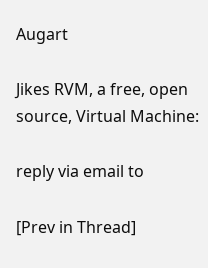Augart

Jikes RVM, a free, open source, Virtual Machine:

reply via email to

[Prev in Thread]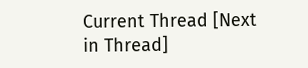Current Thread [Next in Thread]